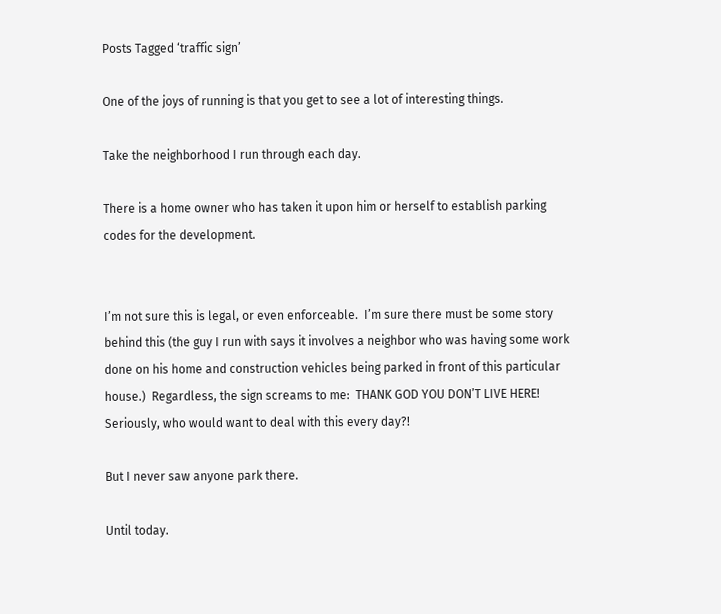Posts Tagged ‘traffic sign’

One of the joys of running is that you get to see a lot of interesting things.

Take the neighborhood I run through each day.

There is a home owner who has taken it upon him or herself to establish parking codes for the development.


I’m not sure this is legal, or even enforceable.  I’m sure there must be some story behind this (the guy I run with says it involves a neighbor who was having some work done on his home and construction vehicles being parked in front of this particular house.)  Regardless, the sign screams to me:  THANK GOD YOU DON’T LIVE HERE!  Seriously, who would want to deal with this every day?!

But I never saw anyone park there.

Until today.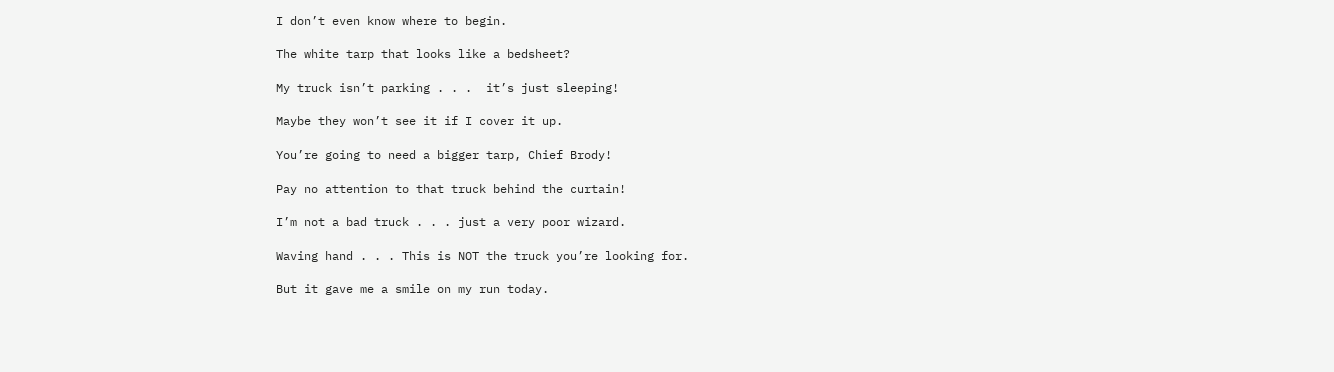I don’t even know where to begin.

The white tarp that looks like a bedsheet?

My truck isn’t parking . . .  it’s just sleeping!

Maybe they won’t see it if I cover it up.

You’re going to need a bigger tarp, Chief Brody!

Pay no attention to that truck behind the curtain!

I’m not a bad truck . . . just a very poor wizard.

Waving hand . . . This is NOT the truck you’re looking for.

But it gave me a smile on my run today.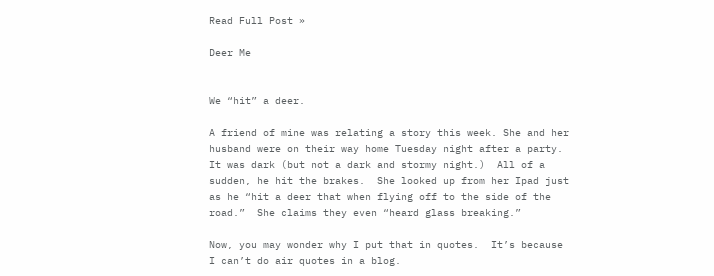Read Full Post »

Deer Me


We “hit” a deer.

A friend of mine was relating a story this week. She and her husband were on their way home Tuesday night after a party.  It was dark (but not a dark and stormy night.)  All of a sudden, he hit the brakes.  She looked up from her Ipad just as he “hit a deer that when flying off to the side of the road.”  She claims they even “heard glass breaking.”

Now, you may wonder why I put that in quotes.  It’s because I can’t do air quotes in a blog.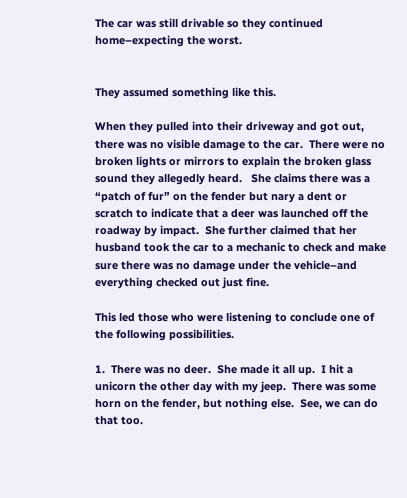The car was still drivable so they continued home–expecting the worst.


They assumed something like this.

When they pulled into their driveway and got out, there was no visible damage to the car.  There were no broken lights or mirrors to explain the broken glass sound they allegedly heard.   She claims there was a “patch of fur” on the fender but nary a dent or scratch to indicate that a deer was launched off the roadway by impact.  She further claimed that her husband took the car to a mechanic to check and make sure there was no damage under the vehicle–and everything checked out just fine.

This led those who were listening to conclude one of the following possibilities.

1.  There was no deer.  She made it all up.  I hit a unicorn the other day with my jeep.  There was some horn on the fender, but nothing else.  See, we can do that too.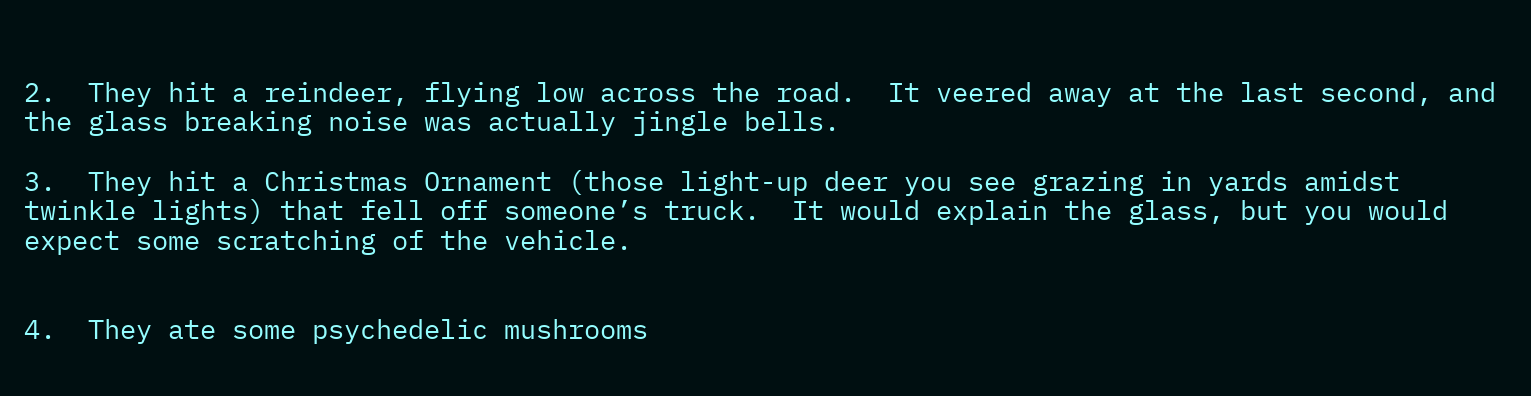2.  They hit a reindeer, flying low across the road.  It veered away at the last second, and the glass breaking noise was actually jingle bells.

3.  They hit a Christmas Ornament (those light-up deer you see grazing in yards amidst twinkle lights) that fell off someone’s truck.  It would explain the glass, but you would expect some scratching of the vehicle.


4.  They ate some psychedelic mushrooms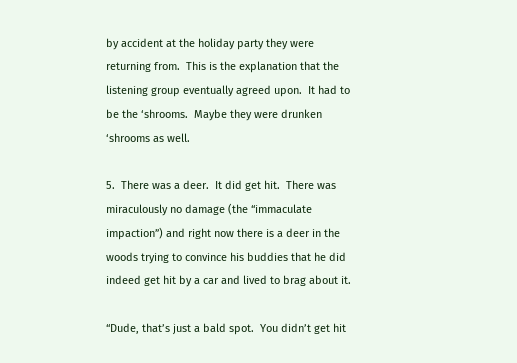by accident at the holiday party they were returning from.  This is the explanation that the listening group eventually agreed upon.  It had to be the ‘shrooms.  Maybe they were drunken ‘shrooms as well.

5.  There was a deer.  It did get hit.  There was miraculously no damage (the “immaculate impaction”) and right now there is a deer in the woods trying to convince his buddies that he did indeed get hit by a car and lived to brag about it.

“Dude, that’s just a bald spot.  You didn’t get hit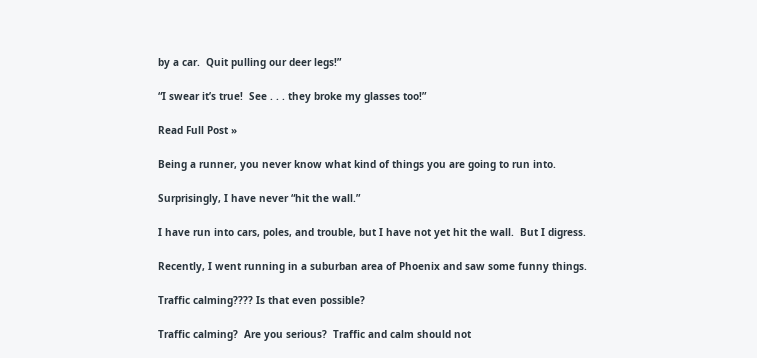by a car.  Quit pulling our deer legs!”

“I swear it’s true!  See . . . they broke my glasses too!”

Read Full Post »

Being a runner, you never know what kind of things you are going to run into.

Surprisingly, I have never “hit the wall.”

I have run into cars, poles, and trouble, but I have not yet hit the wall.  But I digress.

Recently, I went running in a suburban area of Phoenix and saw some funny things.

Traffic calming???? Is that even possible?

Traffic calming?  Are you serious?  Traffic and calm should not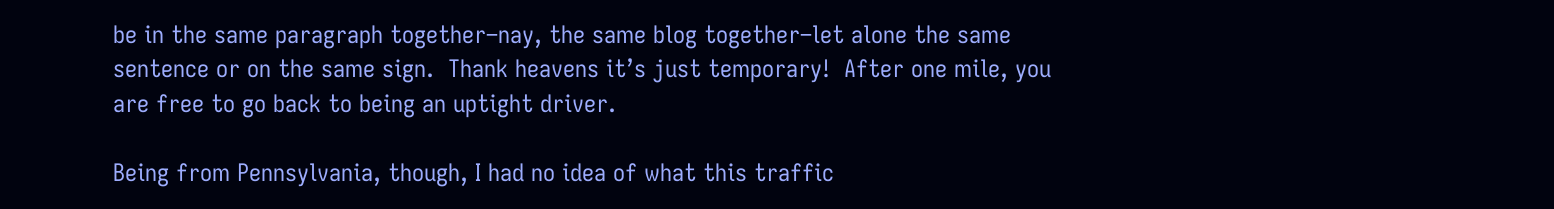be in the same paragraph together–nay, the same blog together–let alone the same sentence or on the same sign.  Thank heavens it’s just temporary!  After one mile, you are free to go back to being an uptight driver.

Being from Pennsylvania, though, I had no idea of what this traffic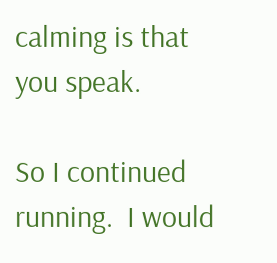calming is that you speak.

So I continued running.  I would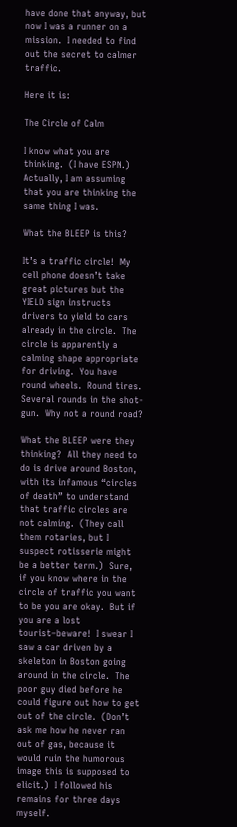have done that anyway, but now I was a runner on a mission.  I needed to find out the secret to calmer traffic.

Here it is:

The Circle of Calm

I know what you are thinking.  (I have ESPN.)  Actually, I am assuming that you are thinking the same thing I was.

What the BLEEP is this?

It’s a traffic circle!  My cell phone doesn’t take great pictures but the YIELD sign instructs drivers to yield to cars already in the circle.  The circle is apparently a calming shape appropriate for driving.  You have round wheels.  Round tires.  Several rounds in the shot-gun.  Why not a round road?

What the BLEEP were they thinking?  All they need to do is drive around Boston, with its infamous “circles of death” to understand that traffic circles are not calming.  (They call them rotaries, but I suspect rotisserie might be a better term.)  Sure, if you know where in the circle of traffic you want to be you are okay.  But if you are a lost tourist–beware!  I swear I saw a car driven by a skeleton in Boston going around in the circle.  The poor guy died before he could figure out how to get out of the circle.  (Don’t ask me how he never ran out of gas, because it would ruin the humorous image this is supposed to elicit.)  I followed his remains for three days myself.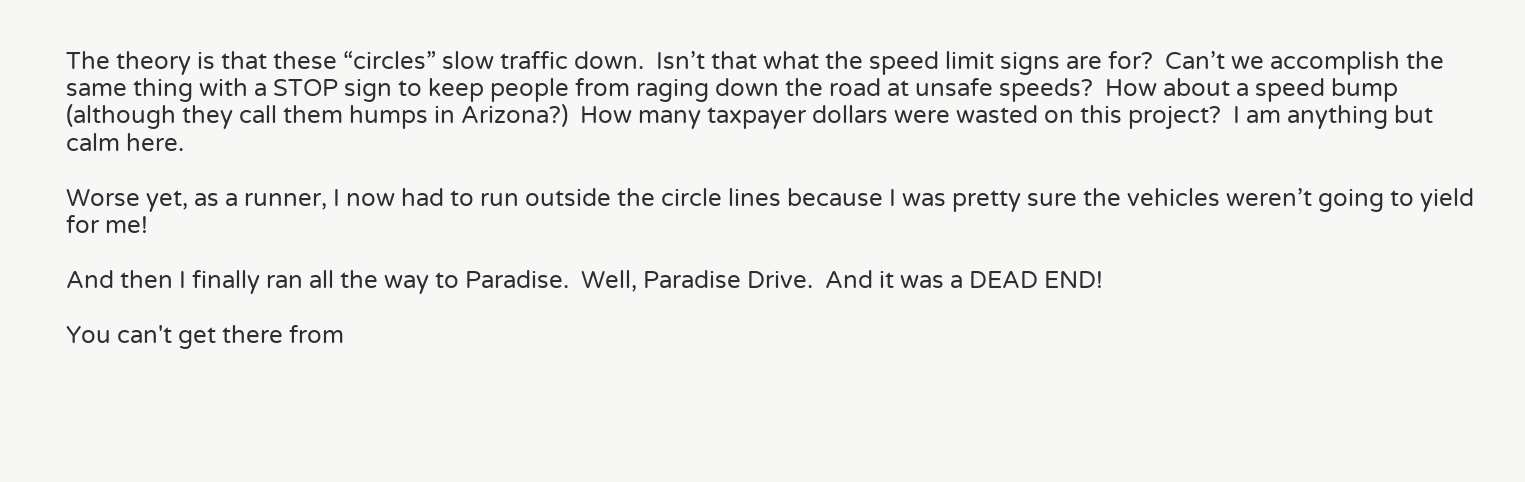The theory is that these “circles” slow traffic down.  Isn’t that what the speed limit signs are for?  Can’t we accomplish the same thing with a STOP sign to keep people from raging down the road at unsafe speeds?  How about a speed bump (although they call them humps in Arizona?)  How many taxpayer dollars were wasted on this project?  I am anything but calm here.

Worse yet, as a runner, I now had to run outside the circle lines because I was pretty sure the vehicles weren’t going to yield for me!

And then I finally ran all the way to Paradise.  Well, Paradise Drive.  And it was a DEAD END!

You can't get there from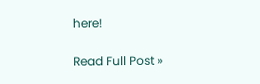here!

Read Full Post »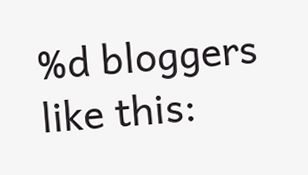%d bloggers like this: